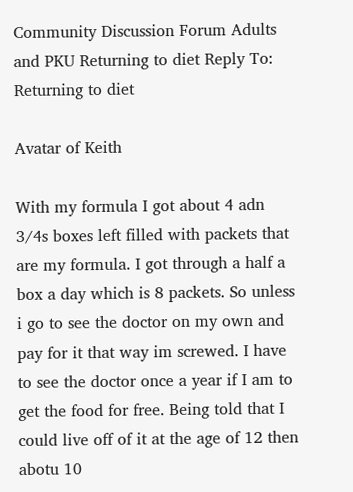Community Discussion Forum Adults and PKU Returning to diet Reply To: Returning to diet

Avatar of Keith

With my formula I got about 4 adn 3/4s boxes left filled with packets that are my formula. I got through a half a box a day which is 8 packets. So unless i go to see the doctor on my own and pay for it that way im screwed. I have to see the doctor once a year if I am to get the food for free. Being told that I could live off of it at the age of 12 then abotu 10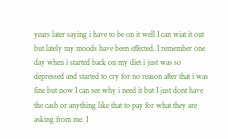years later saying i have to be on it well I can wiat it out but lately my moods have been effected. I remember one day when i started back on my diet i just was so depressed and started to cry for no reason after that i was fine but now I can see why i need it but I just dont have the cash or anything like that to pay for what they are asking from me. I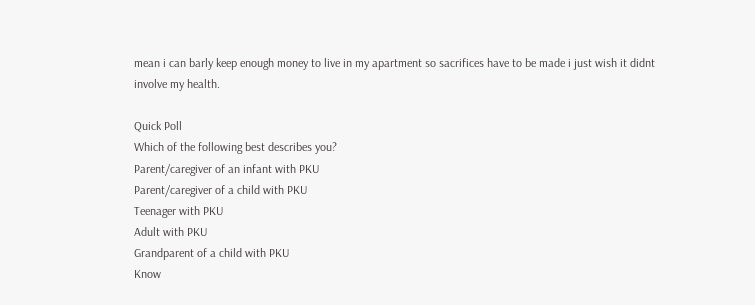mean i can barly keep enough money to live in my apartment so sacrifices have to be made i just wish it didnt involve my health.

Quick Poll
Which of the following best describes you?
Parent/caregiver of an infant with PKU
Parent/caregiver of a child with PKU
Teenager with PKU
Adult with PKU
Grandparent of a child with PKU
Know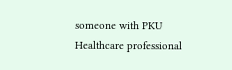someone with PKU
Healthcare professional